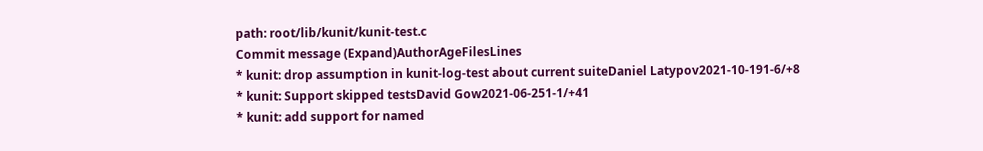path: root/lib/kunit/kunit-test.c
Commit message (Expand)AuthorAgeFilesLines
* kunit: drop assumption in kunit-log-test about current suiteDaniel Latypov2021-10-191-6/+8
* kunit: Support skipped testsDavid Gow2021-06-251-1/+41
* kunit: add support for named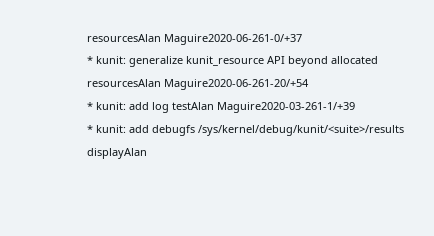resourcesAlan Maguire2020-06-261-0/+37
* kunit: generalize kunit_resource API beyond allocated resourcesAlan Maguire2020-06-261-20/+54
* kunit: add log testAlan Maguire2020-03-261-1/+39
* kunit: add debugfs /sys/kernel/debug/kunit/<suite>/results displayAlan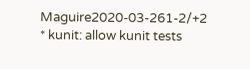Maguire2020-03-261-2/+2
* kunit: allow kunit tests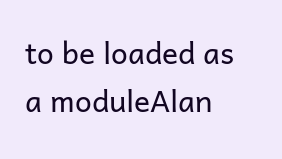to be loaded as a moduleAlan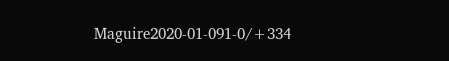Maguire2020-01-091-0/+334